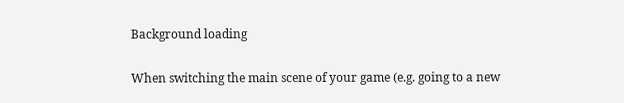Background loading

When switching the main scene of your game (e.g. going to a new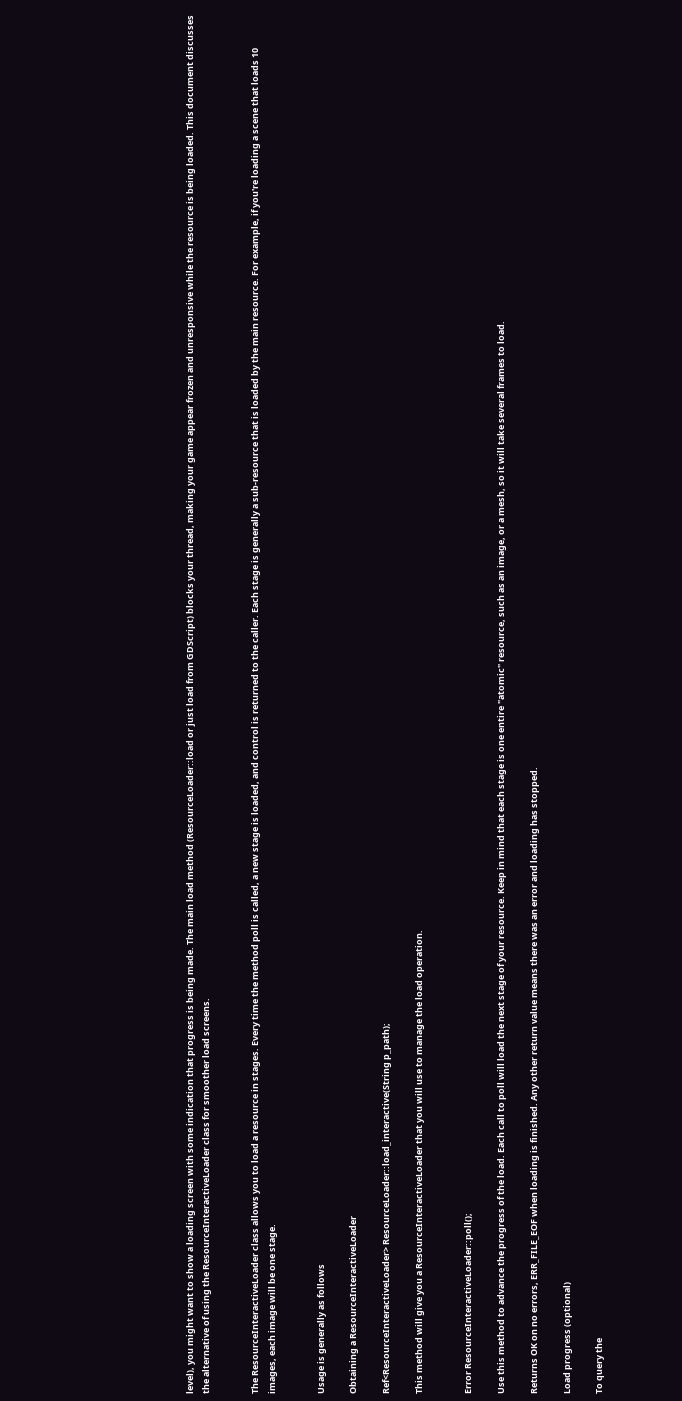level), you might want to show a loading screen with some indication that progress is being made. The main load method (ResourceLoader::load or just load from GDScript) blocks your thread, making your game appear frozen and unresponsive while the resource is being loaded. This document discusses the alternative of using the ResourceInteractiveLoader class for smoother load screens.


The ResourceInteractiveLoader class allows you to load a resource in stages. Every time the method poll is called, a new stage is loaded, and control is returned to the caller. Each stage is generally a sub-resource that is loaded by the main resource. For example, if you're loading a scene that loads 10 images, each image will be one stage.


Usage is generally as follows

Obtaining a ResourceInteractiveLoader

Ref<ResourceInteractiveLoader> ResourceLoader::load_interactive(String p_path);

This method will give you a ResourceInteractiveLoader that you will use to manage the load operation.


Error ResourceInteractiveLoader::poll();

Use this method to advance the progress of the load. Each call to poll will load the next stage of your resource. Keep in mind that each stage is one entire "atomic" resource, such as an image, or a mesh, so it will take several frames to load.

Returns OK on no errors, ERR_FILE_EOF when loading is finished. Any other return value means there was an error and loading has stopped.

Load progress (optional)

To query the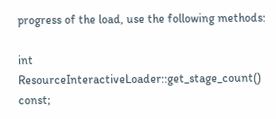progress of the load, use the following methods:

int ResourceInteractiveLoader::get_stage_count() const;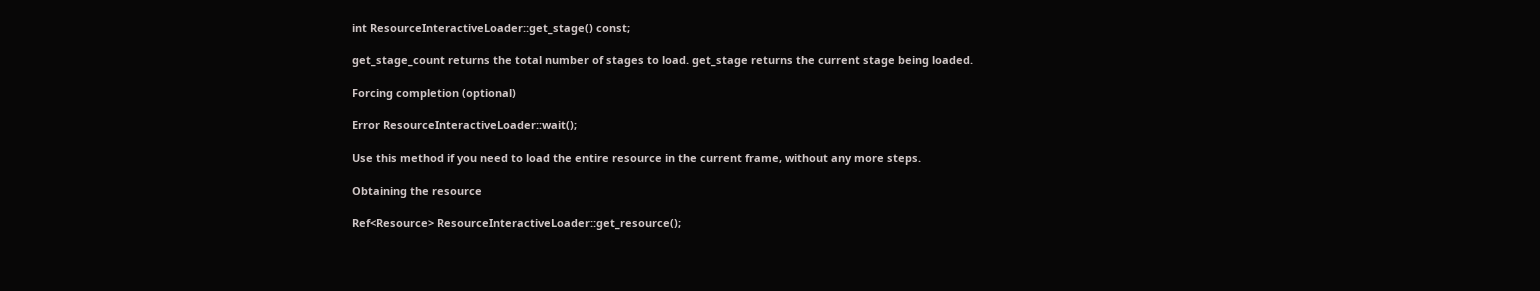int ResourceInteractiveLoader::get_stage() const;

get_stage_count returns the total number of stages to load. get_stage returns the current stage being loaded.

Forcing completion (optional)

Error ResourceInteractiveLoader::wait();

Use this method if you need to load the entire resource in the current frame, without any more steps.

Obtaining the resource

Ref<Resource> ResourceInteractiveLoader::get_resource();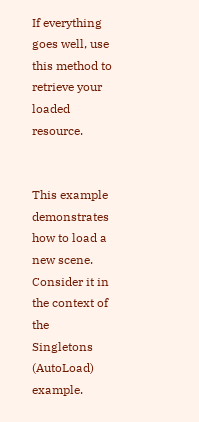If everything goes well, use this method to retrieve your loaded resource.


This example demonstrates how to load a new scene. Consider it in the context of the Singletons (AutoLoad) example.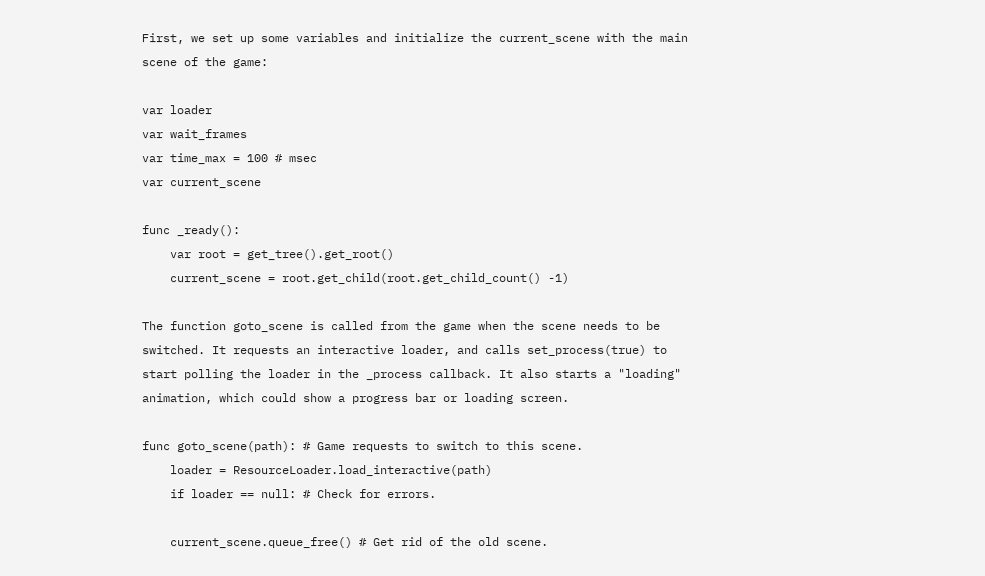First, we set up some variables and initialize the current_scene with the main scene of the game:

var loader
var wait_frames
var time_max = 100 # msec
var current_scene

func _ready():
    var root = get_tree().get_root()
    current_scene = root.get_child(root.get_child_count() -1)

The function goto_scene is called from the game when the scene needs to be switched. It requests an interactive loader, and calls set_process(true) to start polling the loader in the _process callback. It also starts a "loading" animation, which could show a progress bar or loading screen.

func goto_scene(path): # Game requests to switch to this scene.
    loader = ResourceLoader.load_interactive(path)
    if loader == null: # Check for errors.

    current_scene.queue_free() # Get rid of the old scene.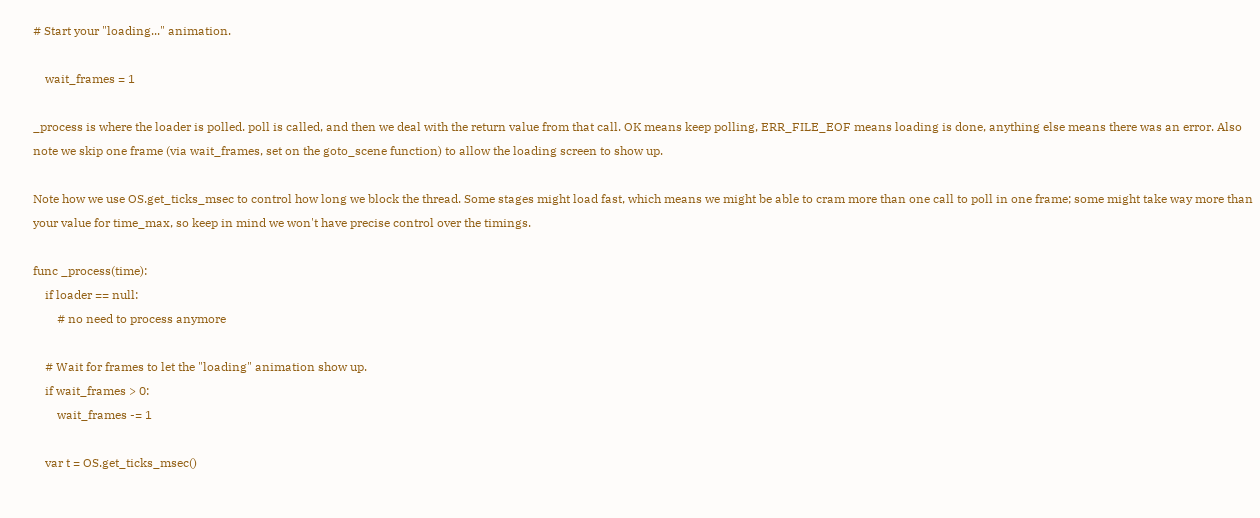# Start your "loading..." animation.

    wait_frames = 1

_process is where the loader is polled. poll is called, and then we deal with the return value from that call. OK means keep polling, ERR_FILE_EOF means loading is done, anything else means there was an error. Also note we skip one frame (via wait_frames, set on the goto_scene function) to allow the loading screen to show up.

Note how we use OS.get_ticks_msec to control how long we block the thread. Some stages might load fast, which means we might be able to cram more than one call to poll in one frame; some might take way more than your value for time_max, so keep in mind we won't have precise control over the timings.

func _process(time):
    if loader == null:
        # no need to process anymore

    # Wait for frames to let the "loading" animation show up.
    if wait_frames > 0:
        wait_frames -= 1

    var t = OS.get_ticks_msec()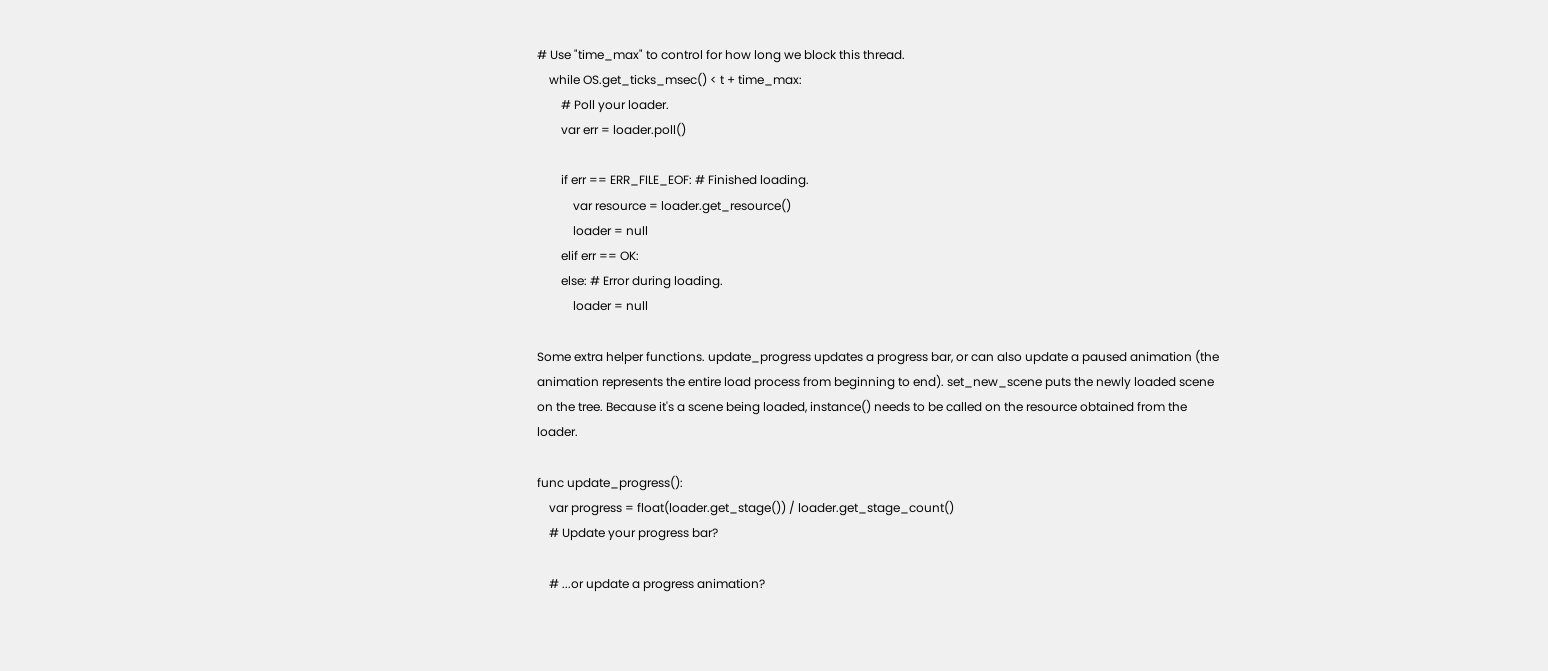# Use "time_max" to control for how long we block this thread.
    while OS.get_ticks_msec() < t + time_max:
        # Poll your loader.
        var err = loader.poll()

        if err == ERR_FILE_EOF: # Finished loading.
            var resource = loader.get_resource()
            loader = null
        elif err == OK:
        else: # Error during loading.
            loader = null

Some extra helper functions. update_progress updates a progress bar, or can also update a paused animation (the animation represents the entire load process from beginning to end). set_new_scene puts the newly loaded scene on the tree. Because it's a scene being loaded, instance() needs to be called on the resource obtained from the loader.

func update_progress():
    var progress = float(loader.get_stage()) / loader.get_stage_count()
    # Update your progress bar?

    # ...or update a progress animation?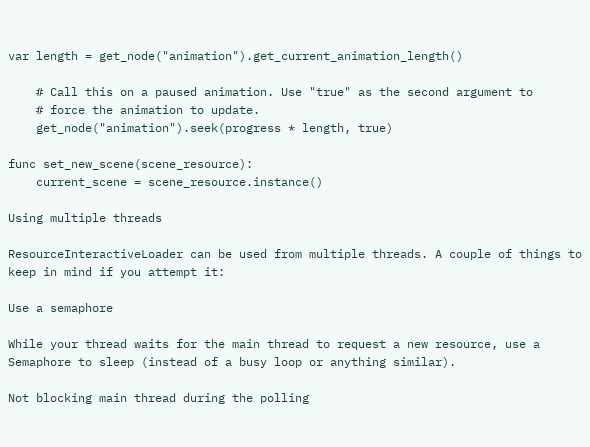var length = get_node("animation").get_current_animation_length()

    # Call this on a paused animation. Use "true" as the second argument to
    # force the animation to update.
    get_node("animation").seek(progress * length, true)

func set_new_scene(scene_resource):
    current_scene = scene_resource.instance()

Using multiple threads

ResourceInteractiveLoader can be used from multiple threads. A couple of things to keep in mind if you attempt it:

Use a semaphore

While your thread waits for the main thread to request a new resource, use a Semaphore to sleep (instead of a busy loop or anything similar).

Not blocking main thread during the polling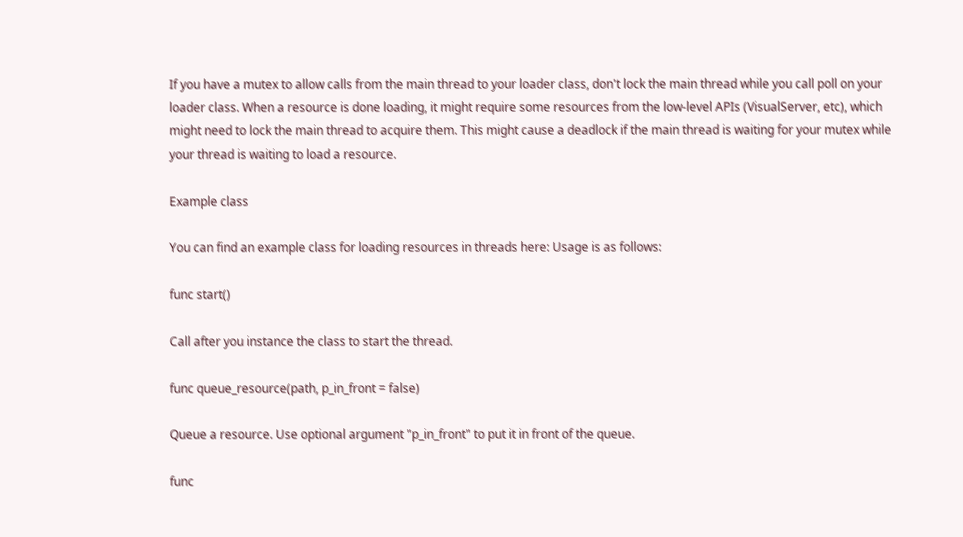If you have a mutex to allow calls from the main thread to your loader class, don't lock the main thread while you call poll on your loader class. When a resource is done loading, it might require some resources from the low-level APIs (VisualServer, etc), which might need to lock the main thread to acquire them. This might cause a deadlock if the main thread is waiting for your mutex while your thread is waiting to load a resource.

Example class

You can find an example class for loading resources in threads here: Usage is as follows:

func start()

Call after you instance the class to start the thread.

func queue_resource(path, p_in_front = false)

Queue a resource. Use optional argument "p_in_front" to put it in front of the queue.

func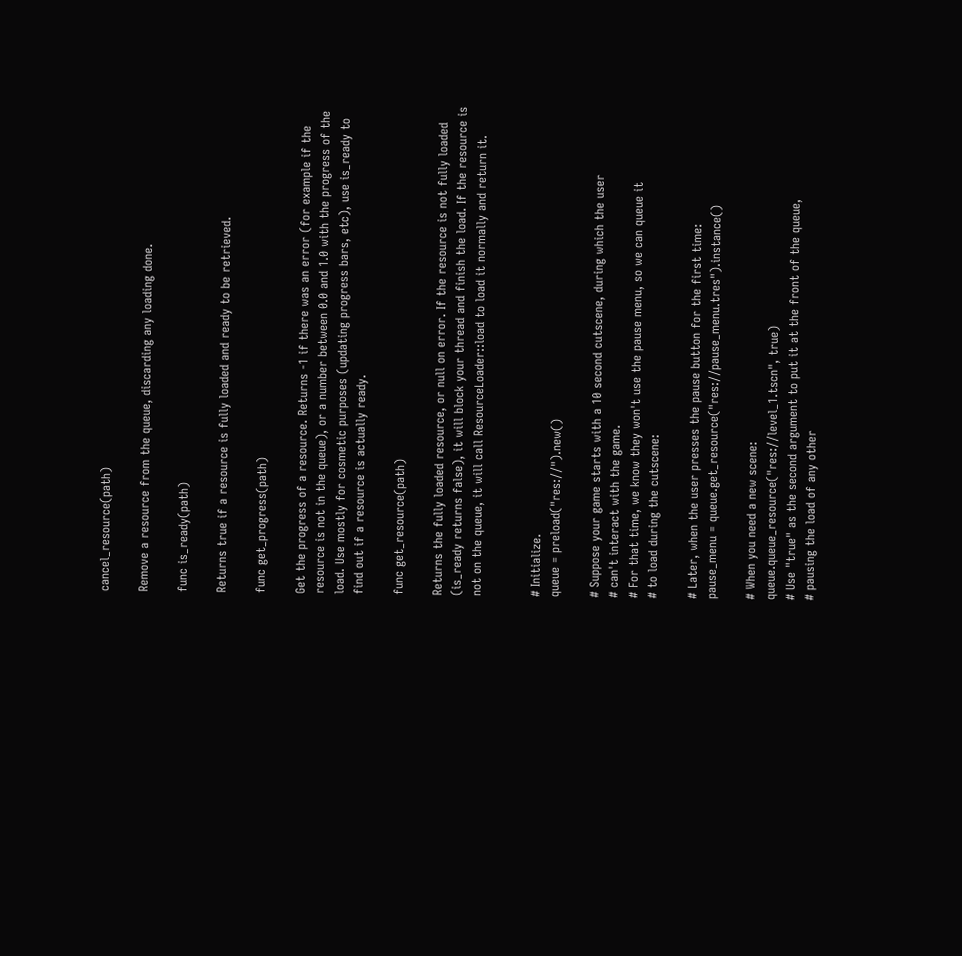cancel_resource(path)

Remove a resource from the queue, discarding any loading done.

func is_ready(path)

Returns true if a resource is fully loaded and ready to be retrieved.

func get_progress(path)

Get the progress of a resource. Returns -1 if there was an error (for example if the resource is not in the queue), or a number between 0.0 and 1.0 with the progress of the load. Use mostly for cosmetic purposes (updating progress bars, etc), use is_ready to find out if a resource is actually ready.

func get_resource(path)

Returns the fully loaded resource, or null on error. If the resource is not fully loaded (is_ready returns false), it will block your thread and finish the load. If the resource is not on the queue, it will call ResourceLoader::load to load it normally and return it.


# Initialize.
queue = preload("res://").new()

# Suppose your game starts with a 10 second cutscene, during which the user
# can't interact with the game.
# For that time, we know they won't use the pause menu, so we can queue it
# to load during the cutscene:

# Later, when the user presses the pause button for the first time:
pause_menu = queue.get_resource("res://pause_menu.tres").instance()

# When you need a new scene:
queue.queue_resource("res://level_1.tscn", true)
# Use "true" as the second argument to put it at the front of the queue,
# pausing the load of any other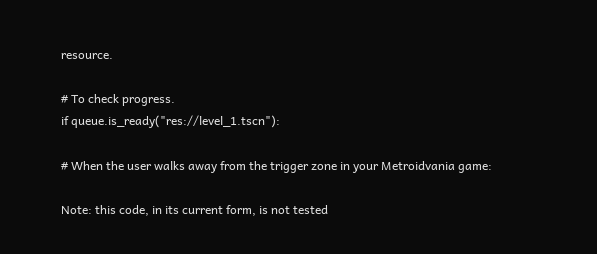resource.

# To check progress.
if queue.is_ready("res://level_1.tscn"):

# When the user walks away from the trigger zone in your Metroidvania game:

Note: this code, in its current form, is not tested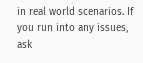in real world scenarios. If you run into any issues, ask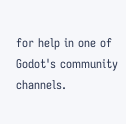for help in one of Godot's community channels.